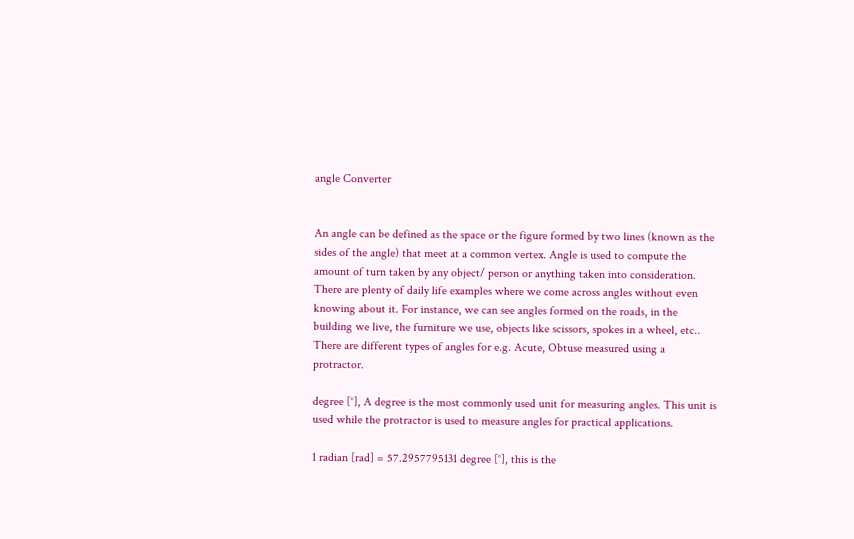angle Converter


An angle can be defined as the space or the figure formed by two lines (known as the sides of the angle) that meet at a common vertex. Angle is used to compute the amount of turn taken by any object/ person or anything taken into consideration. There are plenty of daily life examples where we come across angles without even knowing about it. For instance, we can see angles formed on the roads, in the building we live, the furniture we use, objects like scissors, spokes in a wheel, etc.. There are different types of angles for e.g. Acute, Obtuse measured using a protractor.

degree [°], A degree is the most commonly used unit for measuring angles. This unit is used while the protractor is used to measure angles for practical applications.

1 radian [rad] = 57.2957795131 degree [°], this is the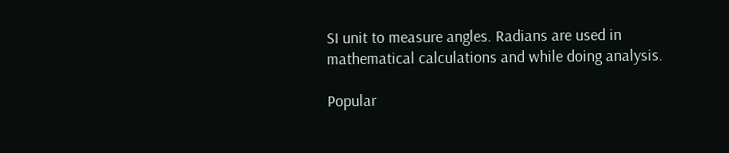SI unit to measure angles. Radians are used in mathematical calculations and while doing analysis.

Popular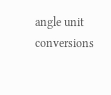angle unit conversions